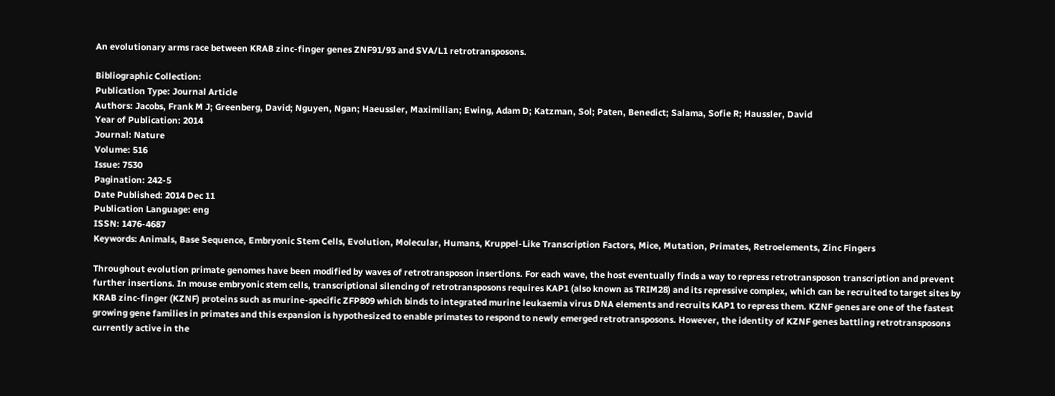An evolutionary arms race between KRAB zinc-finger genes ZNF91/93 and SVA/L1 retrotransposons.

Bibliographic Collection:
Publication Type: Journal Article
Authors: Jacobs, Frank M J; Greenberg, David; Nguyen, Ngan; Haeussler, Maximilian; Ewing, Adam D; Katzman, Sol; Paten, Benedict; Salama, Sofie R; Haussler, David
Year of Publication: 2014
Journal: Nature
Volume: 516
Issue: 7530
Pagination: 242-5
Date Published: 2014 Dec 11
Publication Language: eng
ISSN: 1476-4687
Keywords: Animals, Base Sequence, Embryonic Stem Cells, Evolution, Molecular, Humans, Kruppel-Like Transcription Factors, Mice, Mutation, Primates, Retroelements, Zinc Fingers

Throughout evolution primate genomes have been modified by waves of retrotransposon insertions. For each wave, the host eventually finds a way to repress retrotransposon transcription and prevent further insertions. In mouse embryonic stem cells, transcriptional silencing of retrotransposons requires KAP1 (also known as TRIM28) and its repressive complex, which can be recruited to target sites by KRAB zinc-finger (KZNF) proteins such as murine-specific ZFP809 which binds to integrated murine leukaemia virus DNA elements and recruits KAP1 to repress them. KZNF genes are one of the fastest growing gene families in primates and this expansion is hypothesized to enable primates to respond to newly emerged retrotransposons. However, the identity of KZNF genes battling retrotransposons currently active in the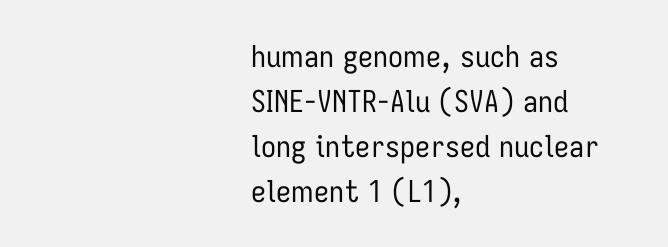human genome, such as SINE-VNTR-Alu (SVA) and long interspersed nuclear element 1 (L1),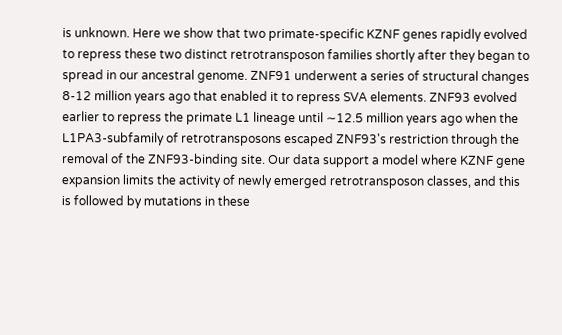is unknown. Here we show that two primate-specific KZNF genes rapidly evolved to repress these two distinct retrotransposon families shortly after they began to spread in our ancestral genome. ZNF91 underwent a series of structural changes 8-12 million years ago that enabled it to repress SVA elements. ZNF93 evolved earlier to repress the primate L1 lineage until ∼12.5 million years ago when the L1PA3-subfamily of retrotransposons escaped ZNF93's restriction through the removal of the ZNF93-binding site. Our data support a model where KZNF gene expansion limits the activity of newly emerged retrotransposon classes, and this is followed by mutations in these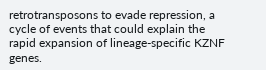retrotransposons to evade repression, a cycle of events that could explain the rapid expansion of lineage-specific KZNF genes.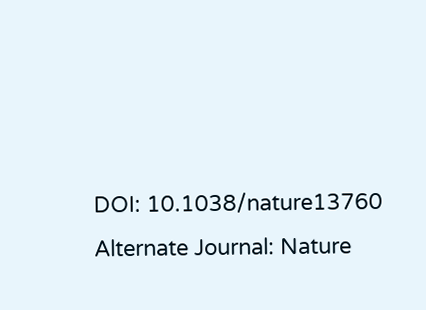DOI: 10.1038/nature13760
Alternate Journal: Nature